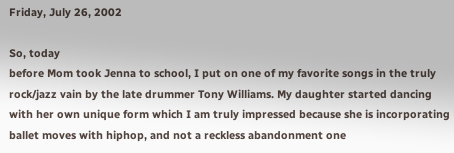Friday, July 26, 2002

So, today
before Mom took Jenna to school, I put on one of my favorite songs in the truly rock/jazz vain by the late drummer Tony Williams. My daughter started dancing with her own unique form which I am truly impressed because she is incorporating ballet moves with hiphop, and not a reckless abandonment one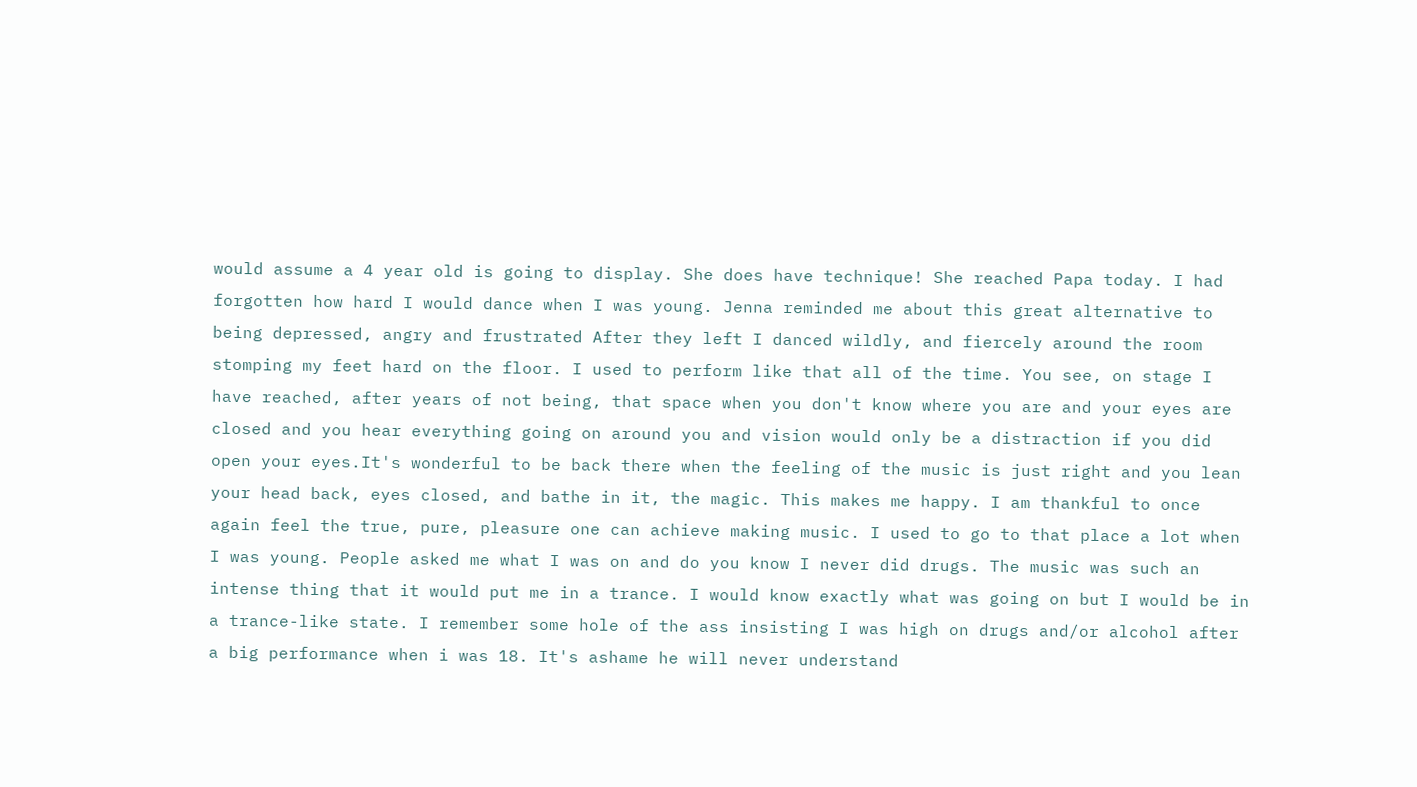would assume a 4 year old is going to display. She does have technique! She reached Papa today. I had forgotten how hard I would dance when I was young. Jenna reminded me about this great alternative to being depressed, angry and frustrated After they left I danced wildly, and fiercely around the room stomping my feet hard on the floor. I used to perform like that all of the time. You see, on stage I have reached, after years of not being, that space when you don't know where you are and your eyes are closed and you hear everything going on around you and vision would only be a distraction if you did open your eyes.It's wonderful to be back there when the feeling of the music is just right and you lean your head back, eyes closed, and bathe in it, the magic. This makes me happy. I am thankful to once again feel the true, pure, pleasure one can achieve making music. I used to go to that place a lot when I was young. People asked me what I was on and do you know I never did drugs. The music was such an intense thing that it would put me in a trance. I would know exactly what was going on but I would be in a trance-like state. I remember some hole of the ass insisting I was high on drugs and/or alcohol after a big performance when i was 18. It's ashame he will never understand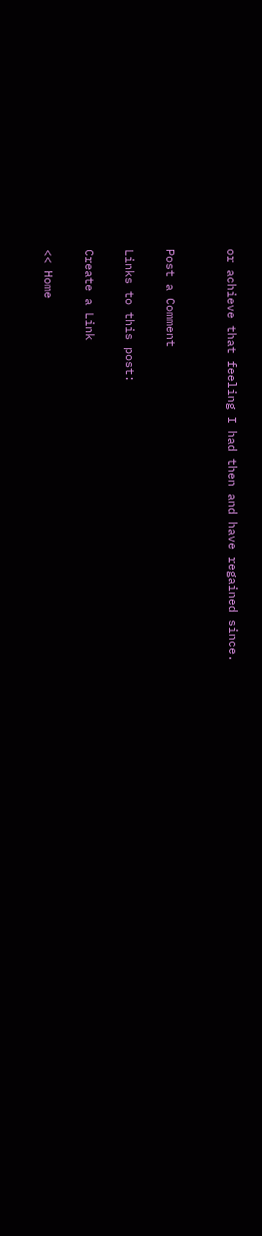or achieve that feeling I had then and have regained since.


Post a Comment

Links to this post:

Create a Link

<< Home